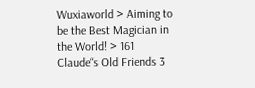Wuxiaworld > Aiming to be the Best Magician in the World! > 161 Claude“s Old Friends 3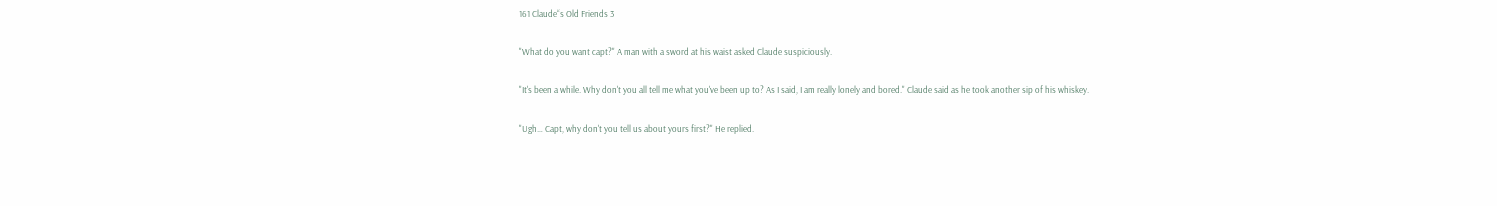161 Claude“s Old Friends 3

"What do you want capt?" A man with a sword at his waist asked Claude suspiciously.

"It's been a while. Why don't you all tell me what you've been up to? As I said, I am really lonely and bored." Claude said as he took another sip of his whiskey.

"Ugh… Capt, why don't you tell us about yours first?" He replied.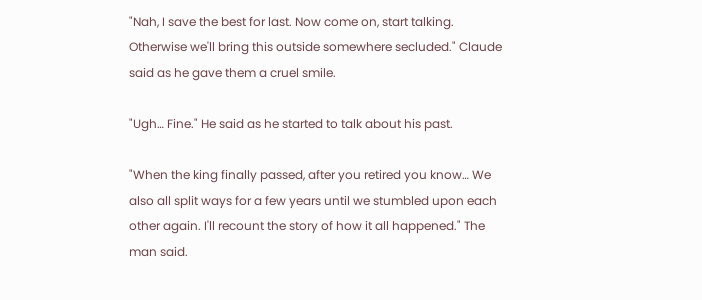"Nah, I save the best for last. Now come on, start talking. Otherwise we'll bring this outside somewhere secluded." Claude said as he gave them a cruel smile.

"Ugh… Fine." He said as he started to talk about his past.

"When the king finally passed, after you retired you know… We also all split ways for a few years until we stumbled upon each other again. I'll recount the story of how it all happened." The man said.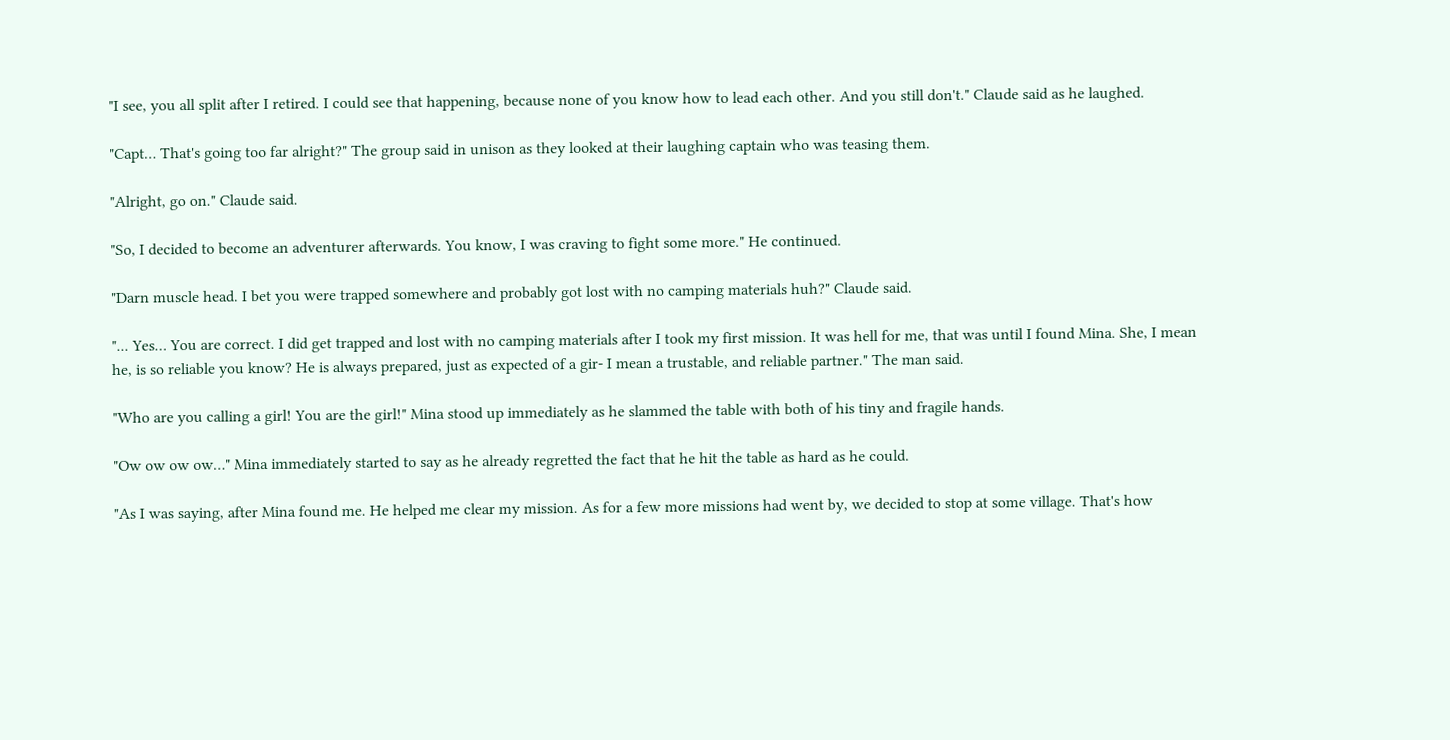"I see, you all split after I retired. I could see that happening, because none of you know how to lead each other. And you still don't." Claude said as he laughed.

"Capt… That's going too far alright?" The group said in unison as they looked at their laughing captain who was teasing them.

"Alright, go on." Claude said.

"So, I decided to become an adventurer afterwards. You know, I was craving to fight some more." He continued.

"Darn muscle head. I bet you were trapped somewhere and probably got lost with no camping materials huh?" Claude said.

"... Yes… You are correct. I did get trapped and lost with no camping materials after I took my first mission. It was hell for me, that was until I found Mina. She, I mean he, is so reliable you know? He is always prepared, just as expected of a gir- I mean a trustable, and reliable partner." The man said.

"Who are you calling a girl! You are the girl!" Mina stood up immediately as he slammed the table with both of his tiny and fragile hands.

"Ow ow ow ow…" Mina immediately started to say as he already regretted the fact that he hit the table as hard as he could.

"As I was saying, after Mina found me. He helped me clear my mission. As for a few more missions had went by, we decided to stop at some village. That's how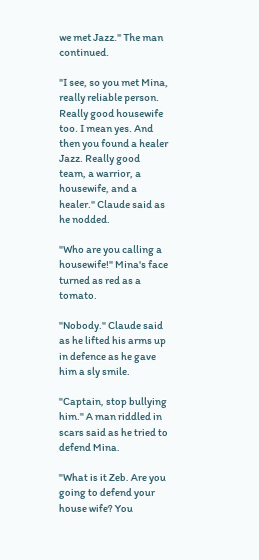we met Jazz." The man continued.

"I see, so you met Mina, really reliable person. Really good housewife too. I mean yes. And then you found a healer Jazz. Really good team, a warrior, a housewife, and a healer." Claude said as he nodded.

"Who are you calling a housewife!" Mina's face turned as red as a tomato.

"Nobody." Claude said as he lifted his arms up in defence as he gave him a sly smile.

"Captain, stop bullying him." A man riddled in scars said as he tried to defend Mina.

"What is it Zeb. Are you going to defend your house wife? You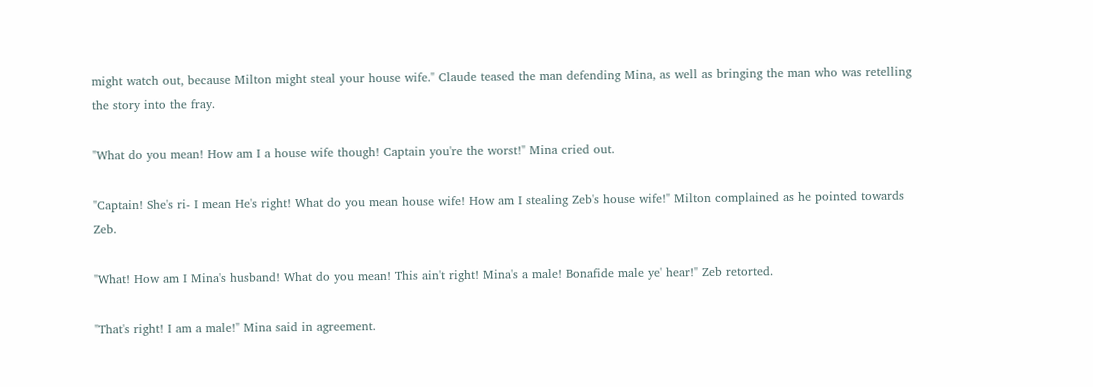might watch out, because Milton might steal your house wife." Claude teased the man defending Mina, as well as bringing the man who was retelling the story into the fray.

"What do you mean! How am I a house wife though! Captain you're the worst!" Mina cried out.

"Captain! She's ri- I mean He's right! What do you mean house wife! How am I stealing Zeb's house wife!" Milton complained as he pointed towards Zeb.

"What! How am I Mina's husband! What do you mean! This ain't right! Mina's a male! Bonafide male ye' hear!" Zeb retorted.

"That's right! I am a male!" Mina said in agreement.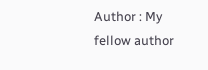Author : My fellow author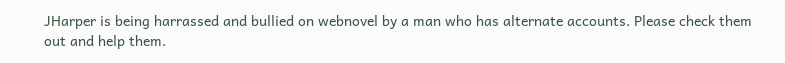JHarper is being harrassed and bullied on webnovel by a man who has alternate accounts. Please check them out and help them.